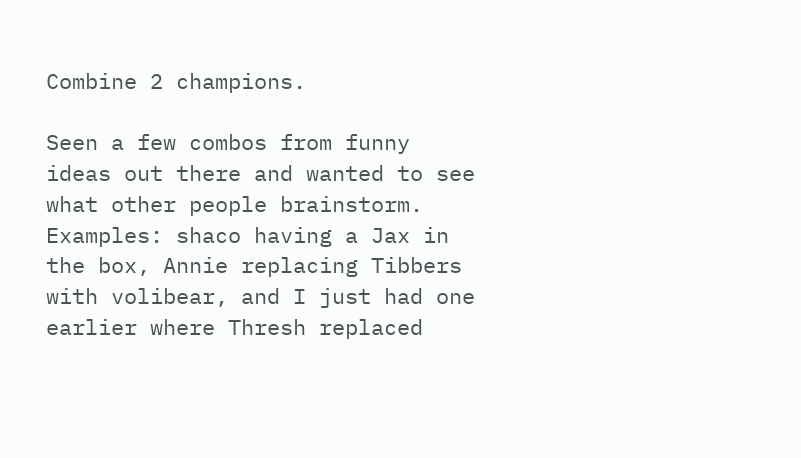Combine 2 champions.

Seen a few combos from funny ideas out there and wanted to see what other people brainstorm. Examples: shaco having a Jax in the box, Annie replacing Tibbers with volibear, and I just had one earlier where Thresh replaced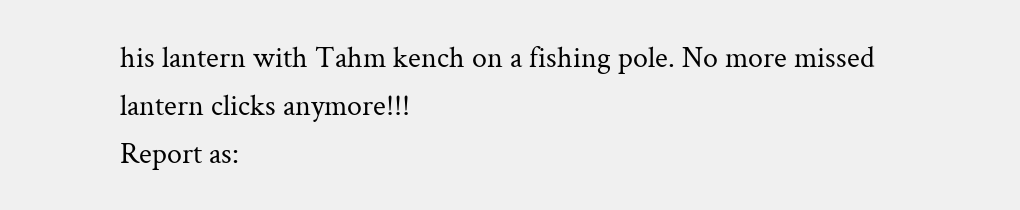his lantern with Tahm kench on a fishing pole. No more missed lantern clicks anymore!!!
Report as: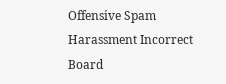Offensive Spam Harassment Incorrect Board